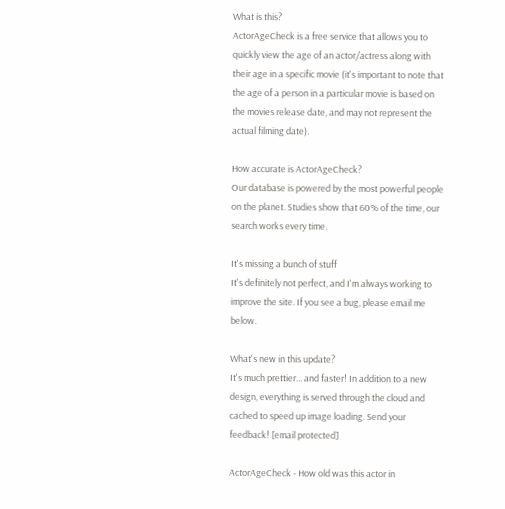What is this?
ActorAgeCheck is a free service that allows you to quickly view the age of an actor/actress along with their age in a specific movie (it's important to note that the age of a person in a particular movie is based on the movies release date, and may not represent the actual filming date).

How accurate is ActorAgeCheck?
Our database is powered by the most powerful people on the planet. Studies show that 60% of the time, our search works every time.

It's missing a bunch of stuff
It's definitely not perfect, and I'm always working to improve the site. If you see a bug, please email me below.

What's new in this update?
It's much prettier... and faster! In addition to a new design, everything is served through the cloud and cached to speed up image loading. Send your feedback! [email protected]

ActorAgeCheck - How old was this actor in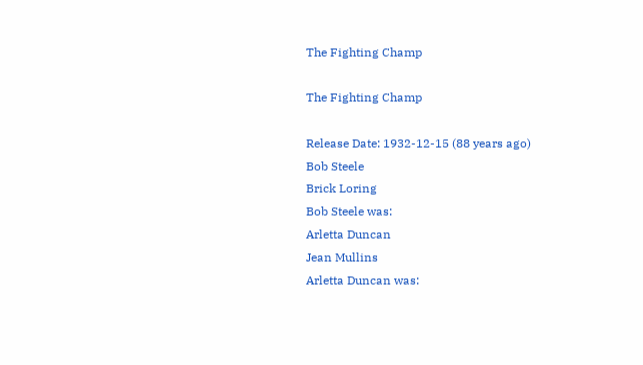The Fighting Champ

The Fighting Champ

Release Date: 1932-12-15 (88 years ago)
Bob Steele
Brick Loring
Bob Steele was:
Arletta Duncan
Jean Mullins
Arletta Duncan was: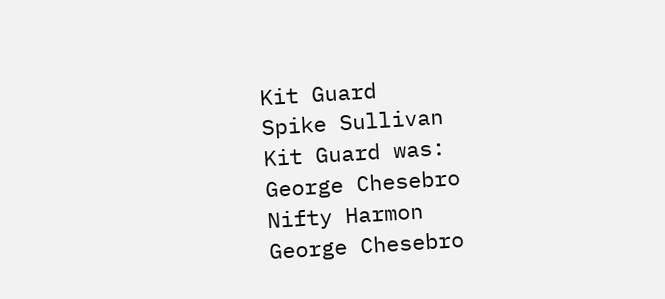Kit Guard
Spike Sullivan
Kit Guard was:
George Chesebro
Nifty Harmon
George Chesebro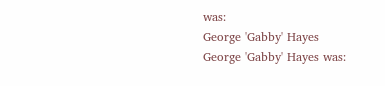was:
George 'Gabby' Hayes
George 'Gabby' Hayes was: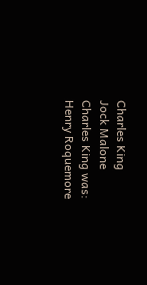Charles King
Jock Malone
Charles King was:
Henry Roquemore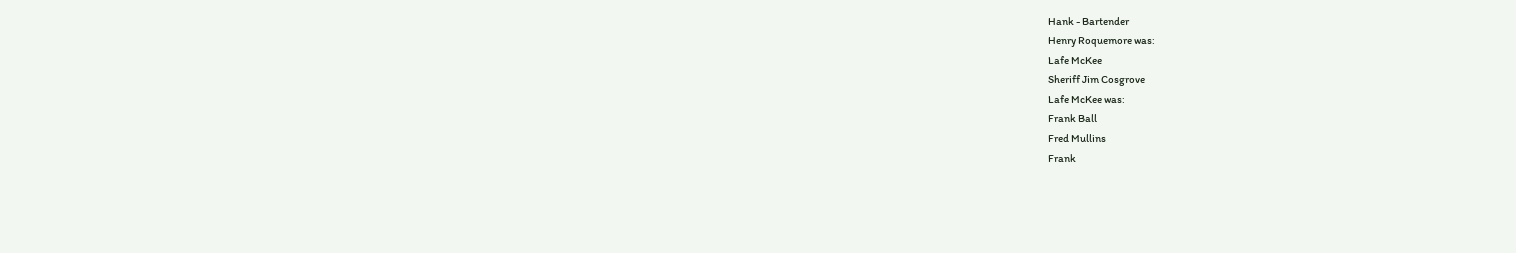Hank - Bartender
Henry Roquemore was:
Lafe McKee
Sheriff Jim Cosgrove
Lafe McKee was:
Frank Ball
Fred Mullins
Frank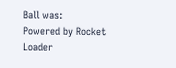Ball was:
Powered by Rocket Loader